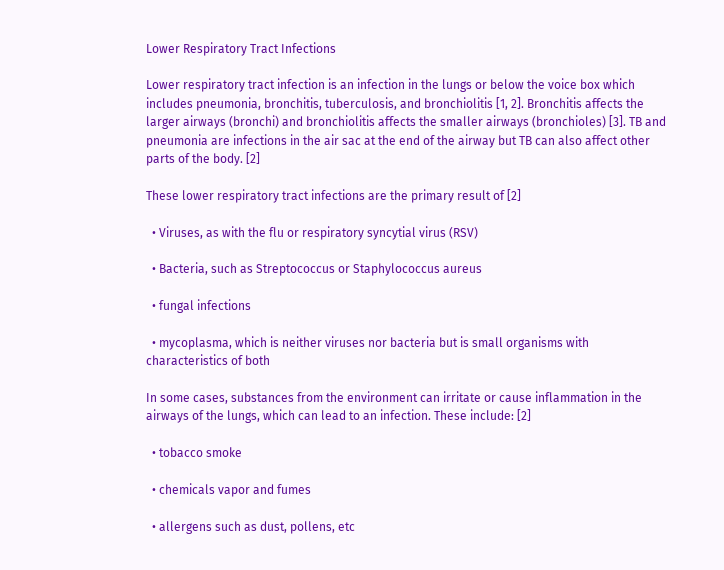Lower Respiratory Tract Infections

Lower respiratory tract infection is an infection in the lungs or below the voice box which includes pneumonia, bronchitis, tuberculosis, and bronchiolitis [1, 2]. Bronchitis affects the larger airways (bronchi) and bronchiolitis affects the smaller airways (bronchioles) [3]. TB and pneumonia are infections in the air sac at the end of the airway but TB can also affect other parts of the body. [2]

These lower respiratory tract infections are the primary result of [2]

  • Viruses, as with the flu or respiratory syncytial virus (RSV)

  • Bacteria, such as Streptococcus or Staphylococcus aureus

  • fungal infections

  • mycoplasma, which is neither viruses nor bacteria but is small organisms with characteristics of both

In some cases, substances from the environment can irritate or cause inflammation in the airways of the lungs, which can lead to an infection. These include: [2]

  • tobacco smoke

  • chemicals vapor and fumes

  • allergens such as dust, pollens, etc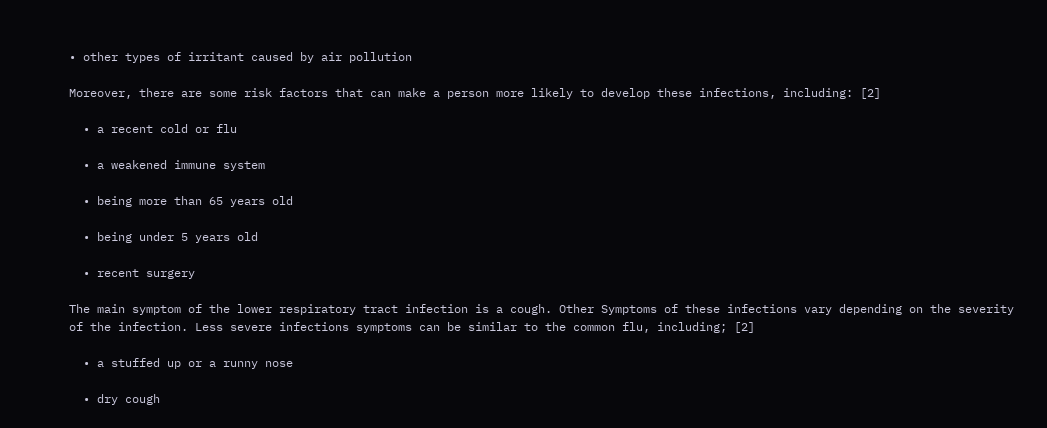• other types of irritant caused by air pollution

Moreover, there are some risk factors that can make a person more likely to develop these infections, including: [2]

  • a recent cold or flu

  • a weakened immune system

  • being more than 65 years old

  • being under 5 years old

  • recent surgery

The main symptom of the lower respiratory tract infection is a cough. Other Symptoms of these infections vary depending on the severity of the infection. Less severe infections symptoms can be similar to the common flu, including; [2]

  • a stuffed up or a runny nose

  • dry cough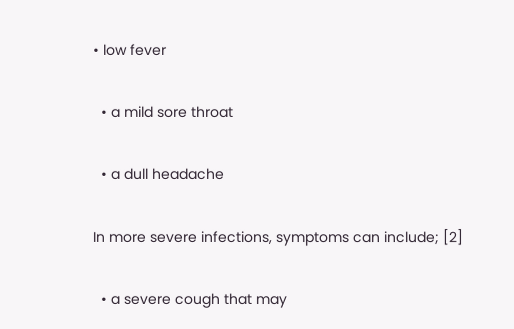• low fever

  • a mild sore throat

  • a dull headache

In more severe infections, symptoms can include; [2]

  • a severe cough that may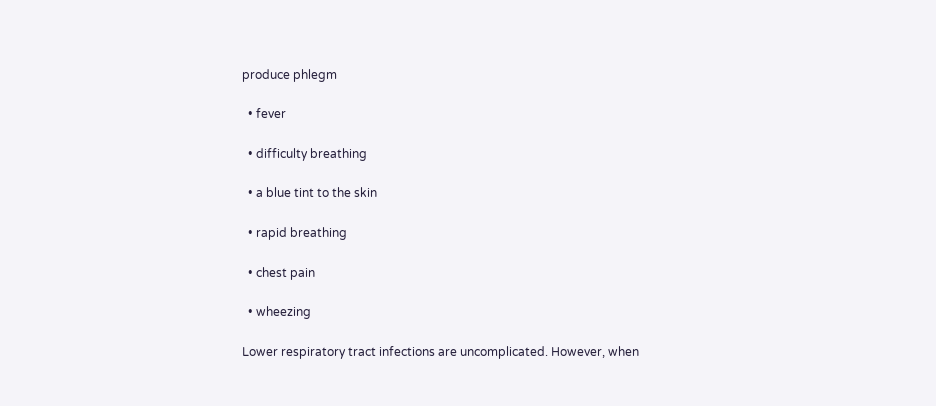produce phlegm

  • fever

  • difficulty breathing

  • a blue tint to the skin

  • rapid breathing

  • chest pain

  • wheezing

Lower respiratory tract infections are uncomplicated. However, when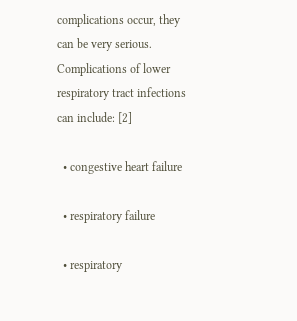complications occur, they can be very serious. Complications of lower respiratory tract infections can include: [2]

  • congestive heart failure

  • respiratory failure

  • respiratory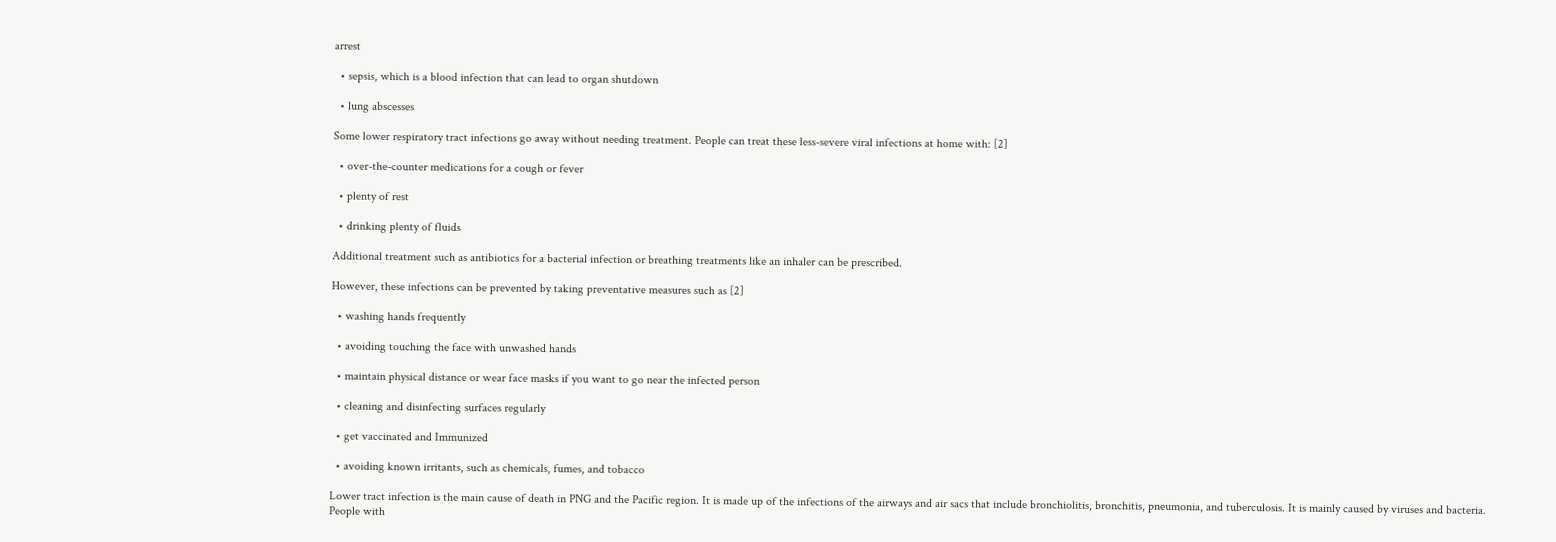arrest

  • sepsis, which is a blood infection that can lead to organ shutdown

  • lung abscesses

Some lower respiratory tract infections go away without needing treatment. People can treat these less-severe viral infections at home with: [2]

  • over-the-counter medications for a cough or fever

  • plenty of rest

  • drinking plenty of fluids

Additional treatment such as antibiotics for a bacterial infection or breathing treatments like an inhaler can be prescribed.

However, these infections can be prevented by taking preventative measures such as [2]

  • washing hands frequently

  • avoiding touching the face with unwashed hands

  • maintain physical distance or wear face masks if you want to go near the infected person

  • cleaning and disinfecting surfaces regularly

  • get vaccinated and Immunized

  • avoiding known irritants, such as chemicals, fumes, and tobacco

Lower tract infection is the main cause of death in PNG and the Pacific region. It is made up of the infections of the airways and air sacs that include bronchiolitis, bronchitis, pneumonia, and tuberculosis. It is mainly caused by viruses and bacteria. People with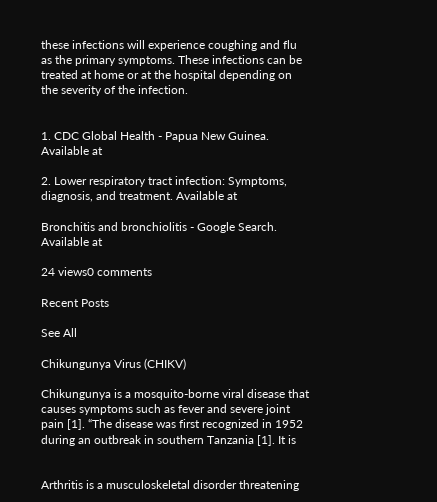these infections will experience coughing and flu as the primary symptoms. These infections can be treated at home or at the hospital depending on the severity of the infection.


1. CDC Global Health - Papua New Guinea. Available at

2. Lower respiratory tract infection: Symptoms, diagnosis, and treatment. Available at

Bronchitis and bronchiolitis - Google Search. Available at

24 views0 comments

Recent Posts

See All

Chikungunya Virus (CHIKV)

Chikungunya is a mosquito-borne viral disease that causes symptoms such as fever and severe joint pain [1]. “The disease was first recognized in 1952 during an outbreak in southern Tanzania [1]. It is


Arthritis is a musculoskeletal disorder threatening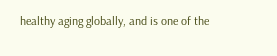healthy aging globally, and is one of the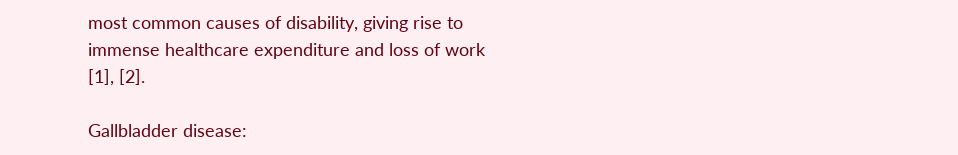most common causes of disability, giving rise to immense healthcare expenditure and loss of work [1], [2].

Gallbladder disease: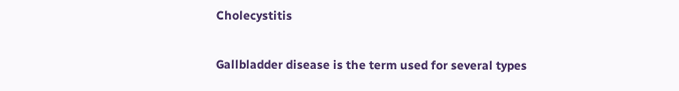Cholecystitis

Gallbladder disease is the term used for several types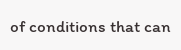of conditions that can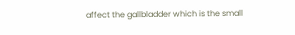affect the gallbladder which is the small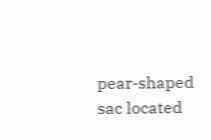pear-shaped sac located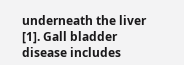underneath the liver [1]. Gall bladder disease includes